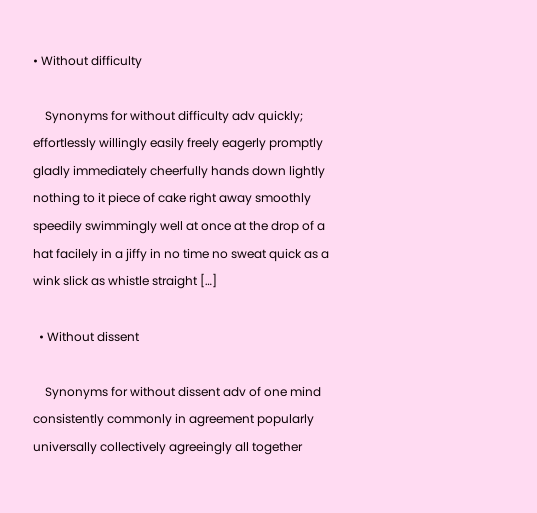• Without difficulty

    Synonyms for without difficulty adv quickly; effortlessly willingly easily freely eagerly promptly gladly immediately cheerfully hands down lightly nothing to it piece of cake right away smoothly speedily swimmingly well at once at the drop of a hat facilely in a jiffy in no time no sweat quick as a wink slick as whistle straight […]

  • Without dissent

    Synonyms for without dissent adv of one mind consistently commonly in agreement popularly universally collectively agreeingly all together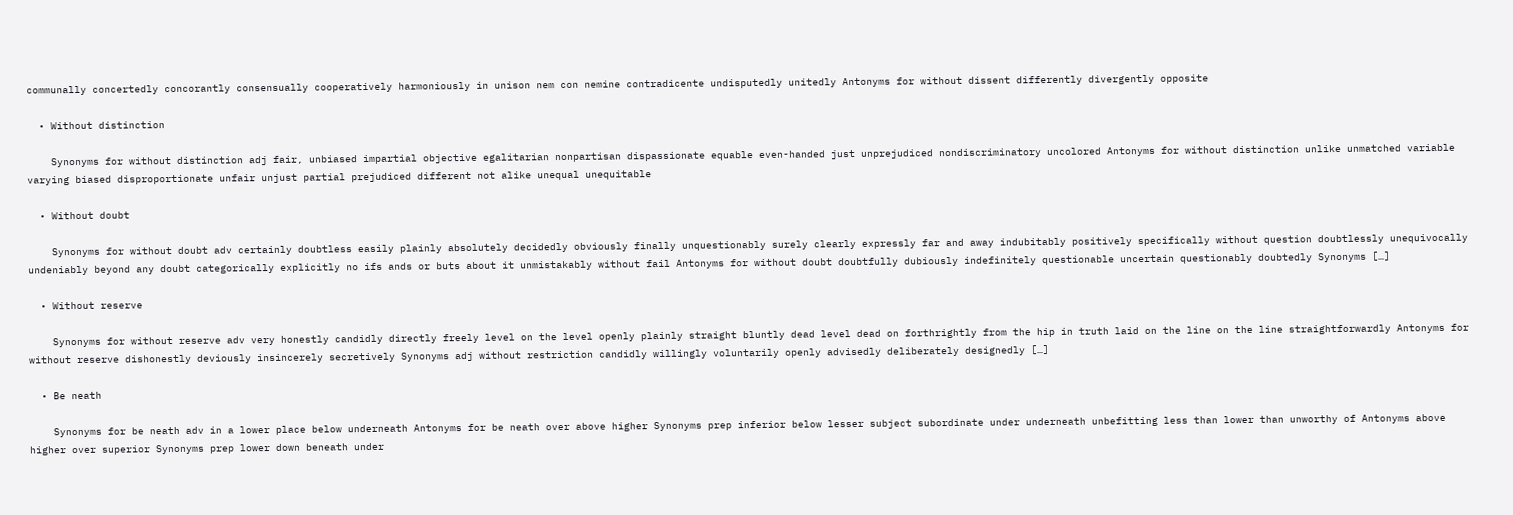communally concertedly concorantly consensually cooperatively harmoniously in unison nem con nemine contradicente undisputedly unitedly Antonyms for without dissent differently divergently opposite

  • Without distinction

    Synonyms for without distinction adj fair, unbiased impartial objective egalitarian nonpartisan dispassionate equable even-handed just unprejudiced nondiscriminatory uncolored Antonyms for without distinction unlike unmatched variable varying biased disproportionate unfair unjust partial prejudiced different not alike unequal unequitable

  • Without doubt

    Synonyms for without doubt adv certainly doubtless easily plainly absolutely decidedly obviously finally unquestionably surely clearly expressly far and away indubitably positively specifically without question doubtlessly unequivocally undeniably beyond any doubt categorically explicitly no ifs ands or buts about it unmistakably without fail Antonyms for without doubt doubtfully dubiously indefinitely questionable uncertain questionably doubtedly Synonyms […]

  • Without reserve

    Synonyms for without reserve adv very honestly candidly directly freely level on the level openly plainly straight bluntly dead level dead on forthrightly from the hip in truth laid on the line on the line straightforwardly Antonyms for without reserve dishonestly deviously insincerely secretively Synonyms adj without restriction candidly willingly voluntarily openly advisedly deliberately designedly […]

  • Be neath

    Synonyms for be neath adv in a lower place below underneath Antonyms for be neath over above higher Synonyms prep inferior below lesser subject subordinate under underneath unbefitting less than lower than unworthy of Antonyms above higher over superior Synonyms prep lower down beneath under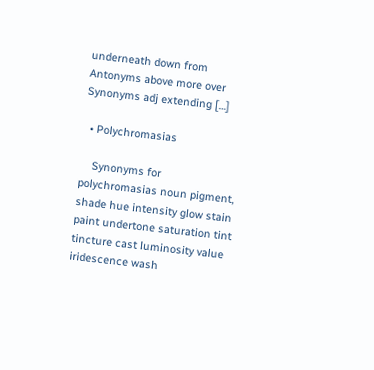underneath down from Antonyms above more over Synonyms adj extending […]

  • Polychromasias

    Synonyms for polychromasias noun pigment, shade hue intensity glow stain paint undertone saturation tint tincture cast luminosity value iridescence wash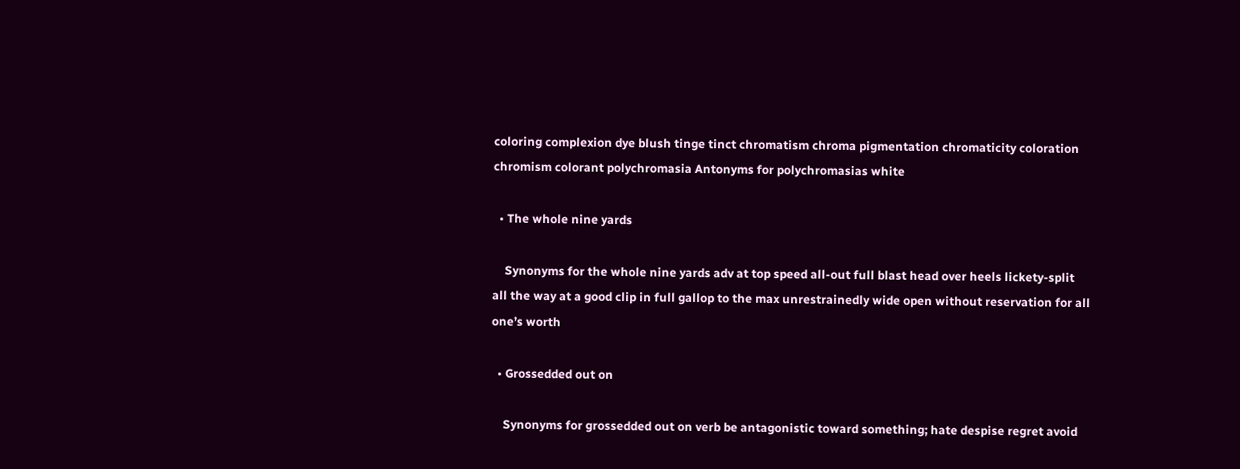coloring complexion dye blush tinge tinct chromatism chroma pigmentation chromaticity coloration chromism colorant polychromasia Antonyms for polychromasias white

  • The whole nine yards

    Synonyms for the whole nine yards adv at top speed all-out full blast head over heels lickety-split all the way at a good clip in full gallop to the max unrestrainedly wide open without reservation for all one’s worth

  • Grossedded out on

    Synonyms for grossedded out on verb be antagonistic toward something; hate despise regret avoid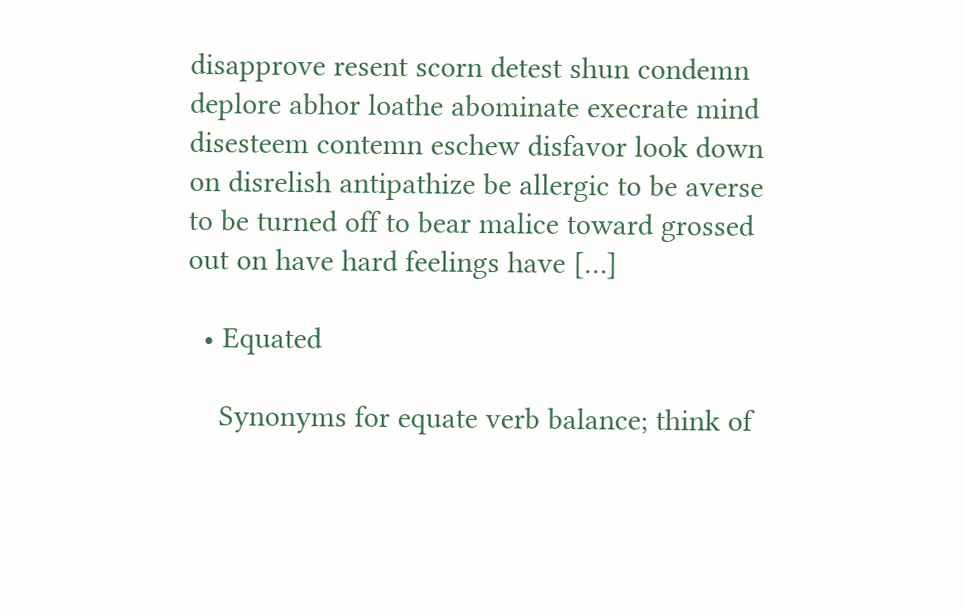disapprove resent scorn detest shun condemn deplore abhor loathe abominate execrate mind disesteem contemn eschew disfavor look down on disrelish antipathize be allergic to be averse to be turned off to bear malice toward grossed out on have hard feelings have […]

  • Equated

    Synonyms for equate verb balance; think of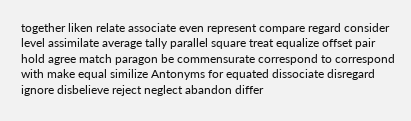together liken relate associate even represent compare regard consider level assimilate average tally parallel square treat equalize offset pair hold agree match paragon be commensurate correspond to correspond with make equal similize Antonyms for equated dissociate disregard ignore disbelieve reject neglect abandon differ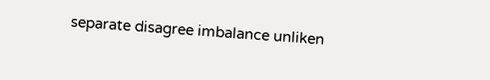separate disagree imbalance unliken